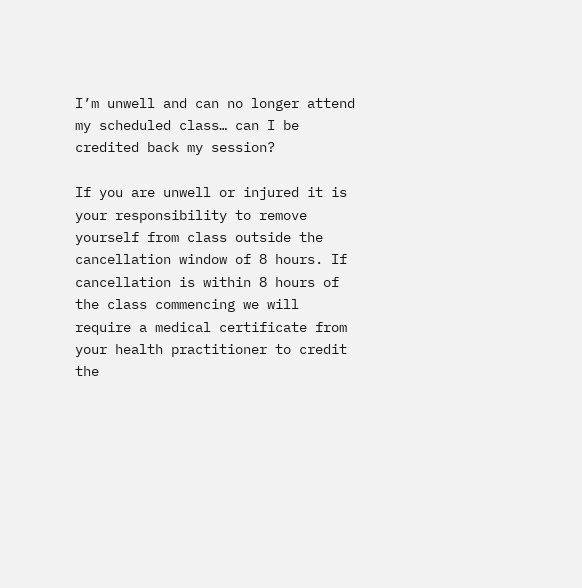I’m unwell and can no longer attend my scheduled class… can I be credited back my session?

If you are unwell or injured it is your responsibility to remove yourself from class outside the cancellation window of 8 hours. If cancellation is within 8 hours of the class commencing we will require a medical certificate from your health practitioner to credit the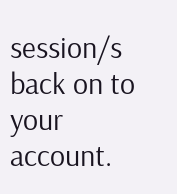session/s back on to your account.